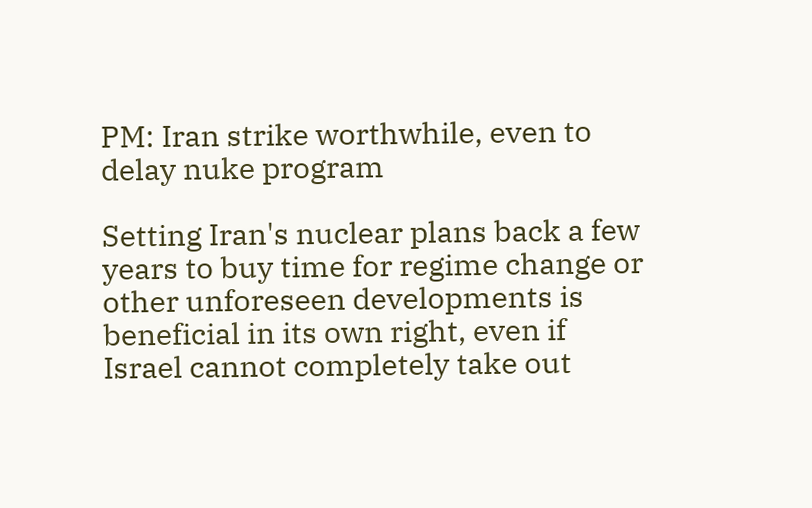PM: Iran strike worthwhile, even to delay nuke program

Setting Iran's nuclear plans back a few years to buy time for regime change or other unforeseen developments is beneficial in its own right, even if Israel cannot completely take out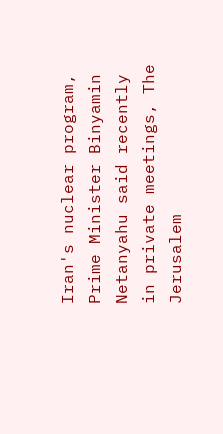Iran's nuclear program, Prime Minister Binyamin Netanyahu said recently in private meetings, The Jerusalem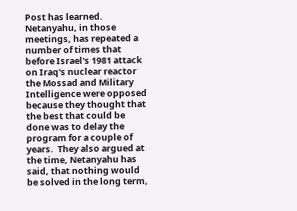Post has learned.
Netanyahu, in those meetings, has repeated a number of times that before Israel's 1981 attack on Iraq's nuclear reactor the Mossad and Military Intelligence were opposed because they thought that the best that could be done was to delay the program for a couple of years.  They also argued at the time, Netanyahu has said, that nothing would be solved in the long term,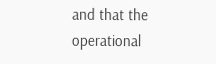and that the operational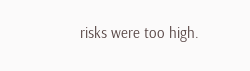risks were too high.